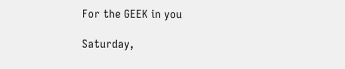For the GEEK in you

Saturday,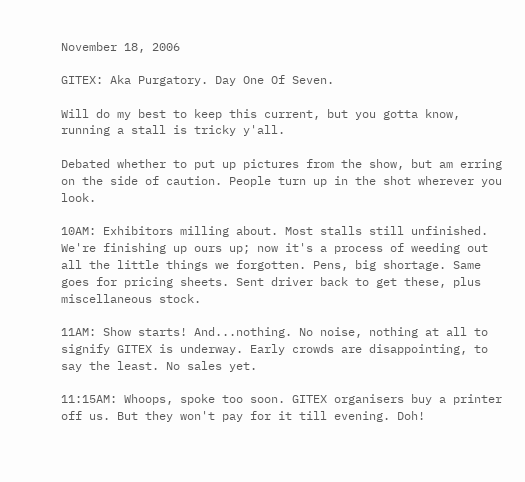November 18, 2006

GITEX: Aka Purgatory. Day One Of Seven.

Will do my best to keep this current, but you gotta know, running a stall is tricky y'all.

Debated whether to put up pictures from the show, but am erring on the side of caution. People turn up in the shot wherever you look.

10AM: Exhibitors milling about. Most stalls still unfinished. We're finishing up ours up; now it's a process of weeding out all the little things we forgotten. Pens, big shortage. Same goes for pricing sheets. Sent driver back to get these, plus miscellaneous stock.

11AM: Show starts! And...nothing. No noise, nothing at all to signify GITEX is underway. Early crowds are disappointing, to say the least. No sales yet.

11:15AM: Whoops, spoke too soon. GITEX organisers buy a printer off us. But they won't pay for it till evening. Doh!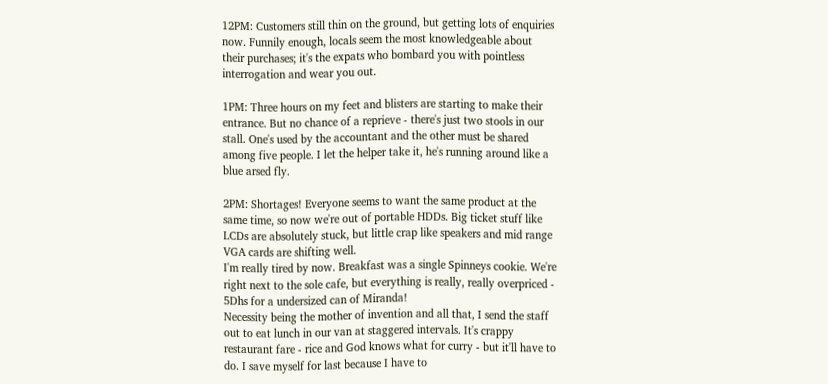12PM: Customers still thin on the ground, but getting lots of enquiries now. Funnily enough, locals seem the most knowledgeable about their purchases; it's the expats who bombard you with pointless interrogation and wear you out.

1PM: Three hours on my feet and blisters are starting to make their entrance. But no chance of a reprieve - there's just two stools in our stall. One's used by the accountant and the other must be shared among five people. I let the helper take it, he's running around like a blue arsed fly.

2PM: Shortages! Everyone seems to want the same product at the same time, so now we're out of portable HDDs. Big ticket stuff like LCDs are absolutely stuck, but little crap like speakers and mid range VGA cards are shifting well.
I'm really tired by now. Breakfast was a single Spinneys cookie. We're right next to the sole cafe, but everything is really, really overpriced - 5Dhs for a undersized can of Miranda!
Necessity being the mother of invention and all that, I send the staff out to eat lunch in our van at staggered intervals. It's crappy restaurant fare - rice and God knows what for curry - but it'll have to do. I save myself for last because I have to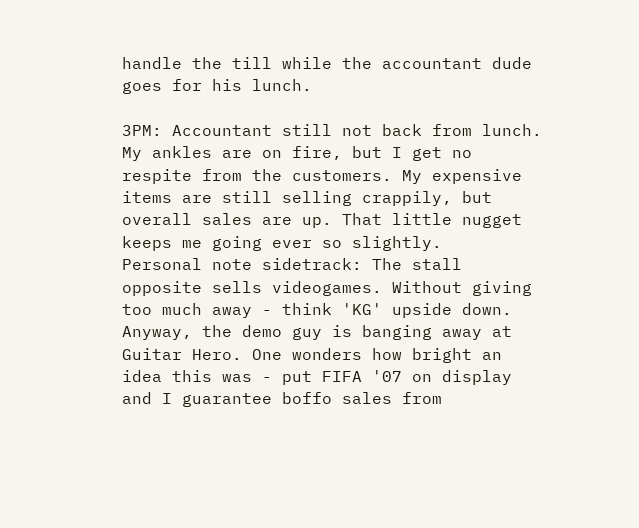handle the till while the accountant dude goes for his lunch.

3PM: Accountant still not back from lunch. My ankles are on fire, but I get no respite from the customers. My expensive items are still selling crappily, but overall sales are up. That little nugget keeps me going ever so slightly.
Personal note sidetrack: The stall opposite sells videogames. Without giving too much away - think 'KG' upside down.
Anyway, the demo guy is banging away at Guitar Hero. One wonders how bright an idea this was - put FIFA '07 on display and I guarantee boffo sales from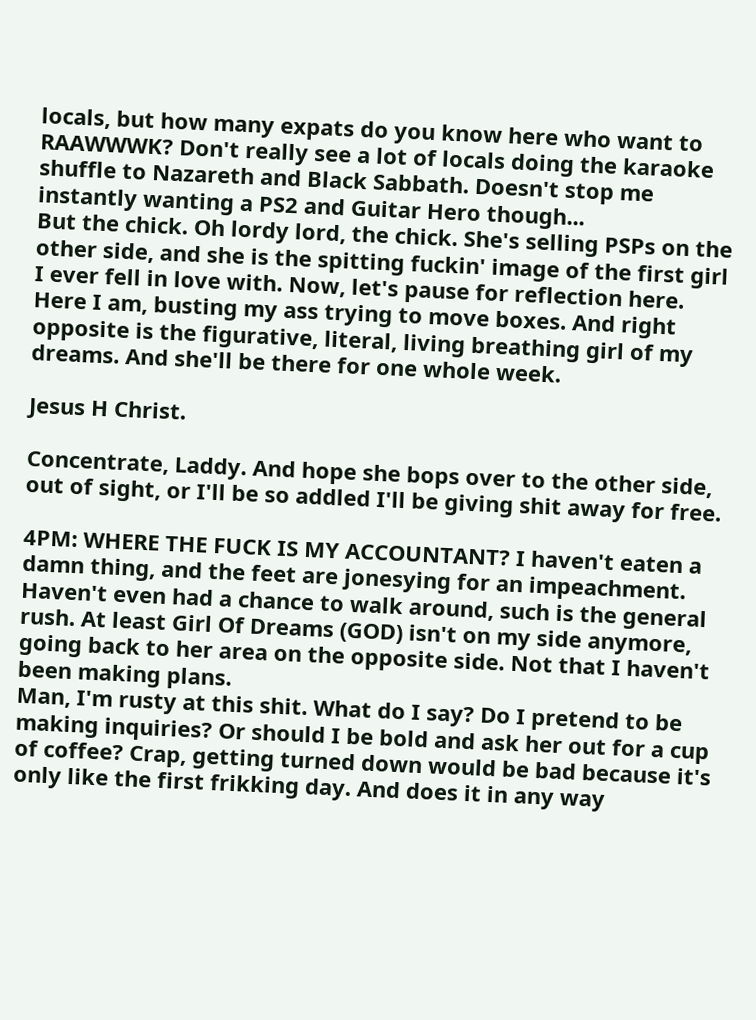locals, but how many expats do you know here who want to RAAWWWK? Don't really see a lot of locals doing the karaoke shuffle to Nazareth and Black Sabbath. Doesn't stop me instantly wanting a PS2 and Guitar Hero though...
But the chick. Oh lordy lord, the chick. She's selling PSPs on the other side, and she is the spitting fuckin' image of the first girl I ever fell in love with. Now, let's pause for reflection here. Here I am, busting my ass trying to move boxes. And right opposite is the figurative, literal, living breathing girl of my dreams. And she'll be there for one whole week.

Jesus H Christ.

Concentrate, Laddy. And hope she bops over to the other side, out of sight, or I'll be so addled I'll be giving shit away for free.

4PM: WHERE THE FUCK IS MY ACCOUNTANT? I haven't eaten a damn thing, and the feet are jonesying for an impeachment. Haven't even had a chance to walk around, such is the general rush. At least Girl Of Dreams (GOD) isn't on my side anymore, going back to her area on the opposite side. Not that I haven't been making plans.
Man, I'm rusty at this shit. What do I say? Do I pretend to be making inquiries? Or should I be bold and ask her out for a cup of coffee? Crap, getting turned down would be bad because it's only like the first frikking day. And does it in any way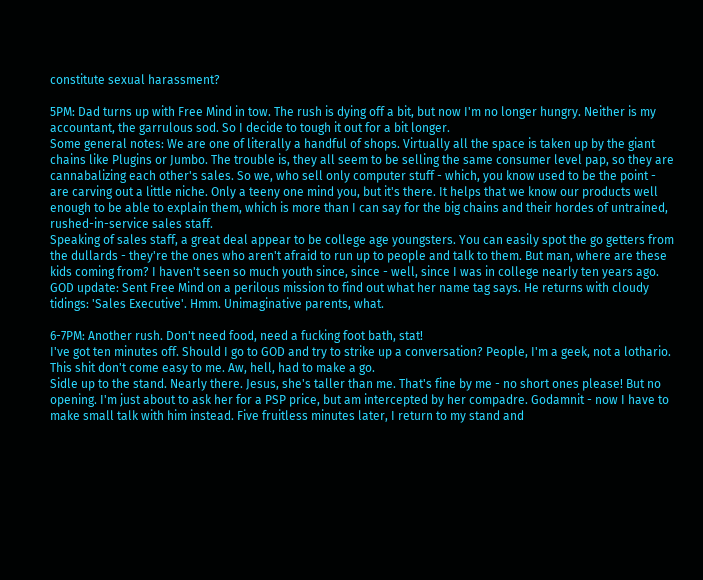constitute sexual harassment?

5PM: Dad turns up with Free Mind in tow. The rush is dying off a bit, but now I'm no longer hungry. Neither is my accountant, the garrulous sod. So I decide to tough it out for a bit longer.
Some general notes: We are one of literally a handful of shops. Virtually all the space is taken up by the giant chains like Plugins or Jumbo. The trouble is, they all seem to be selling the same consumer level pap, so they are cannabalizing each other's sales. So we, who sell only computer stuff - which, you know used to be the point - are carving out a little niche. Only a teeny one mind you, but it's there. It helps that we know our products well enough to be able to explain them, which is more than I can say for the big chains and their hordes of untrained, rushed-in-service sales staff.
Speaking of sales staff, a great deal appear to be college age youngsters. You can easily spot the go getters from the dullards - they're the ones who aren't afraid to run up to people and talk to them. But man, where are these kids coming from? I haven't seen so much youth since, since - well, since I was in college nearly ten years ago.
GOD update: Sent Free Mind on a perilous mission to find out what her name tag says. He returns with cloudy tidings: 'Sales Executive'. Hmm. Unimaginative parents, what.

6-7PM: Another rush. Don't need food, need a fucking foot bath, stat!
I've got ten minutes off. Should I go to GOD and try to strike up a conversation? People, I'm a geek, not a lothario. This shit don't come easy to me. Aw, hell, had to make a go.
Sidle up to the stand. Nearly there. Jesus, she's taller than me. That's fine by me - no short ones please! But no opening. I'm just about to ask her for a PSP price, but am intercepted by her compadre. Godamnit - now I have to make small talk with him instead. Five fruitless minutes later, I return to my stand and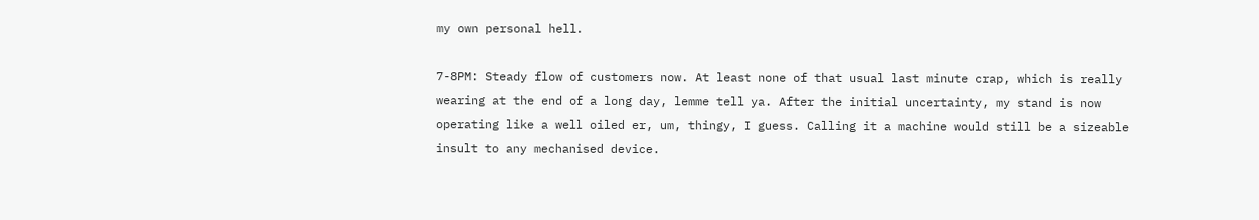my own personal hell.

7-8PM: Steady flow of customers now. At least none of that usual last minute crap, which is really wearing at the end of a long day, lemme tell ya. After the initial uncertainty, my stand is now operating like a well oiled er, um, thingy, I guess. Calling it a machine would still be a sizeable insult to any mechanised device.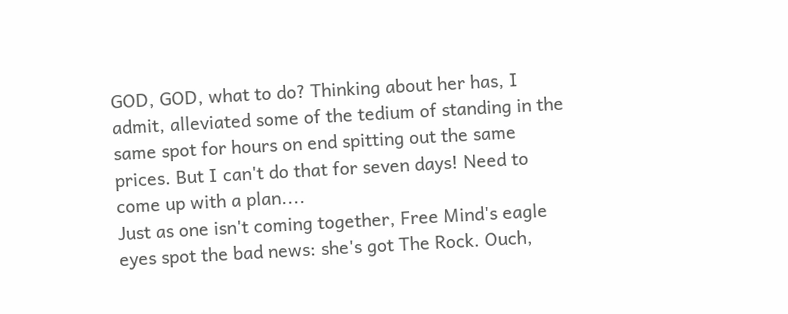GOD, GOD, what to do? Thinking about her has, I admit, alleviated some of the tedium of standing in the same spot for hours on end spitting out the same prices. But I can't do that for seven days! Need to come up with a plan....
Just as one isn't coming together, Free Mind's eagle eyes spot the bad news: she's got The Rock. Ouch,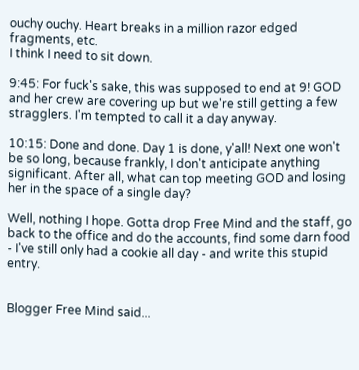ouchy ouchy. Heart breaks in a million razor edged fragments, etc.
I think I need to sit down.

9:45: For fuck's sake, this was supposed to end at 9! GOD and her crew are covering up but we're still getting a few stragglers. I'm tempted to call it a day anyway.

10:15: Done and done. Day 1 is done, y'all! Next one won't be so long, because frankly, I don't anticipate anything significant. After all, what can top meeting GOD and losing her in the space of a single day?

Well, nothing I hope. Gotta drop Free Mind and the staff, go back to the office and do the accounts, find some darn food - I've still only had a cookie all day - and write this stupid entry.


Blogger Free Mind said...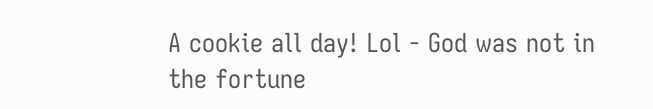A cookie all day! Lol - God was not in the fortune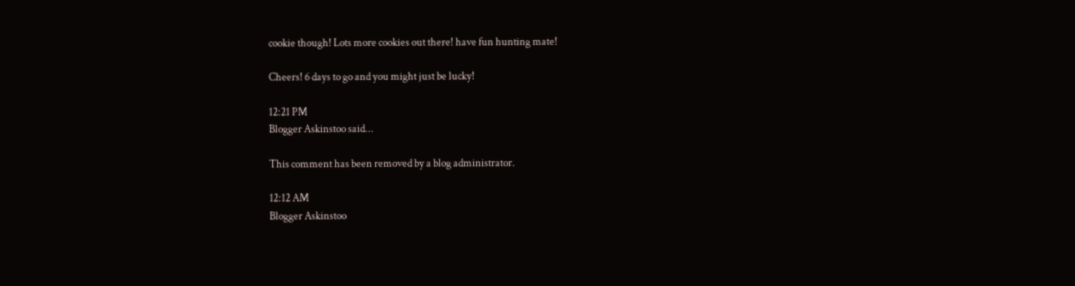cookie though! Lots more cookies out there! have fun hunting mate!

Cheers! 6 days to go and you might just be lucky!

12:21 PM
Blogger Askinstoo said...

This comment has been removed by a blog administrator.

12:12 AM
Blogger Askinstoo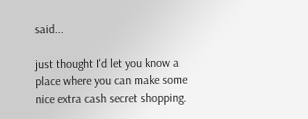said...

just thought I'd let you know a place where you can make some nice extra cash secret shopping.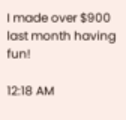I made over $900 last month having fun!

12:18 AM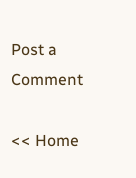Post a Comment

<< Home